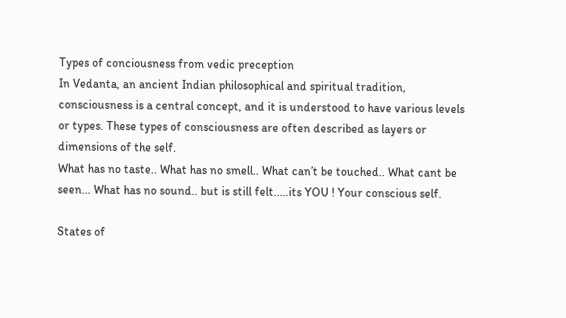Types of conciousness from vedic preception
In Vedanta, an ancient Indian philosophical and spiritual tradition, consciousness is a central concept, and it is understood to have various levels or types. These types of consciousness are often described as layers or dimensions of the self.
What has no taste.. What has no smell.. What can’t be touched.. What cant be seen... What has no sound.. but is still felt.....its YOU ! Your conscious self.

States of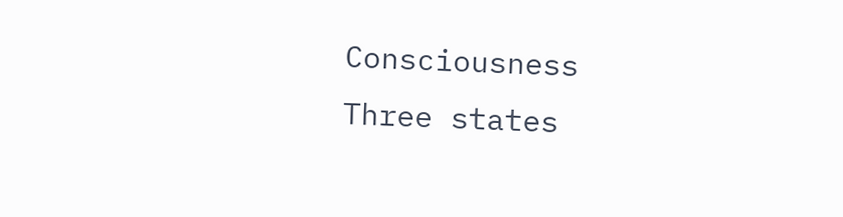Consciousness
Three states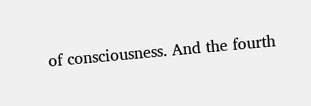of consciousness. And the fourth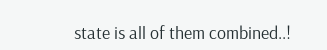state is all of them combined..!